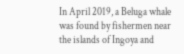In April 2019, a Beluga whale was found by fishermen near the islands of Ingoya and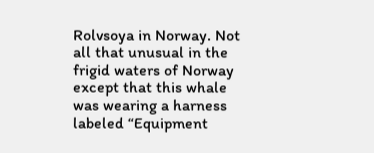Rolvsoya in Norway. Not all that unusual in the frigid waters of Norway except that this whale was wearing a harness labeled “Equipment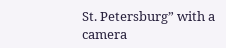St. Petersburg” with a camera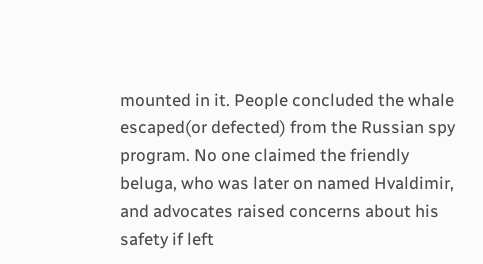mounted in it. People concluded the whale escaped(or defected) from the Russian spy program. No one claimed the friendly beluga, who was later on named Hvaldimir, and advocates raised concerns about his safety if left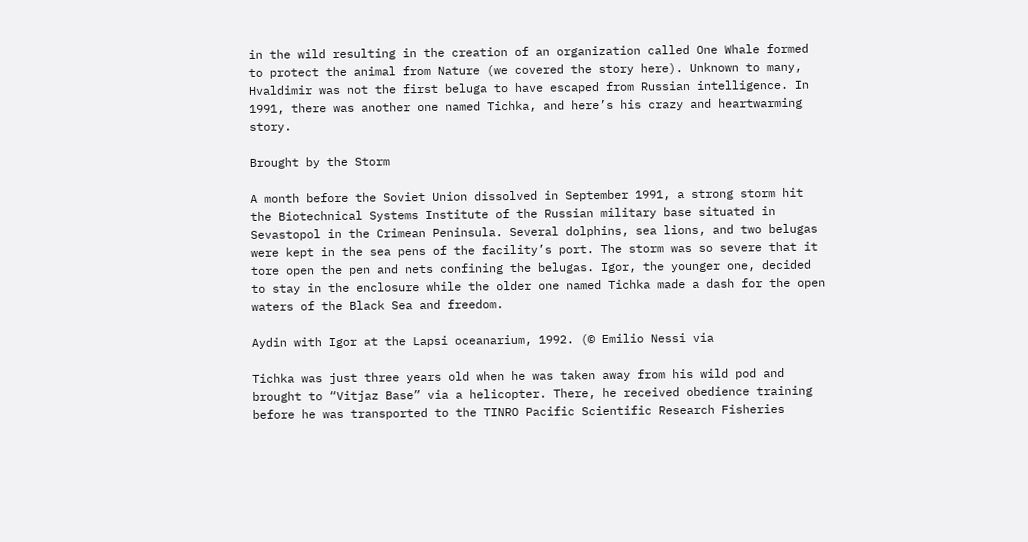in the wild resulting in the creation of an organization called One Whale formed to protect the animal from Nature (we covered the story here). Unknown to many, Hvaldimir was not the first beluga to have escaped from Russian intelligence. In 1991, there was another one named Tichka, and here’s his crazy and heartwarming story.

Brought by the Storm

A month before the Soviet Union dissolved in September 1991, a strong storm hit the Biotechnical Systems Institute of the Russian military base situated in Sevastopol in the Crimean Peninsula. Several dolphins, sea lions, and two belugas were kept in the sea pens of the facility’s port. The storm was so severe that it tore open the pen and nets confining the belugas. Igor, the younger one, decided to stay in the enclosure while the older one named Tichka made a dash for the open waters of the Black Sea and freedom.

Aydin with Igor at the Lapsi oceanarium, 1992. (© Emilio Nessi via

Tichka was just three years old when he was taken away from his wild pod and brought to “Vitjaz Base” via a helicopter. There, he received obedience training before he was transported to the TINRO Pacific Scientific Research Fisheries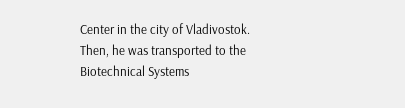Center in the city of Vladivostok. Then, he was transported to the Biotechnical Systems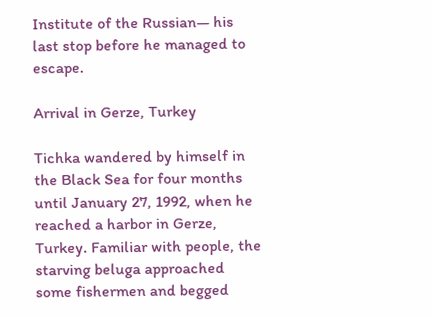Institute of the Russian— his last stop before he managed to escape.

Arrival in Gerze, Turkey

Tichka wandered by himself in the Black Sea for four months until January 27, 1992, when he reached a harbor in Gerze, Turkey. Familiar with people, the starving beluga approached some fishermen and begged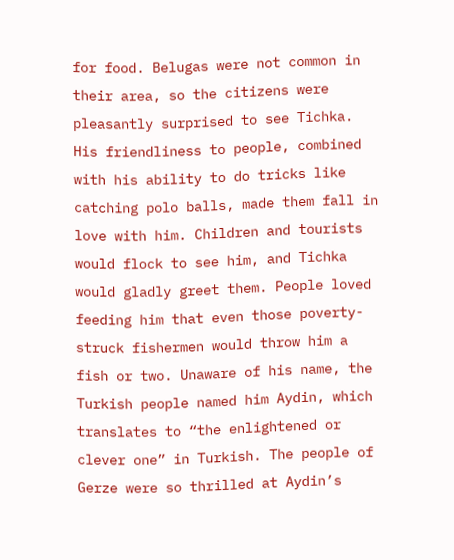for food. Belugas were not common in their area, so the citizens were pleasantly surprised to see Tichka. His friendliness to people, combined with his ability to do tricks like catching polo balls, made them fall in love with him. Children and tourists would flock to see him, and Tichka would gladly greet them. People loved feeding him that even those poverty-struck fishermen would throw him a fish or two. Unaware of his name, the Turkish people named him Aydin, which translates to “the enlightened or clever one” in Turkish. The people of Gerze were so thrilled at Aydin’s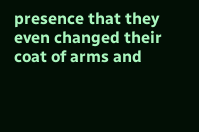presence that they even changed their coat of arms and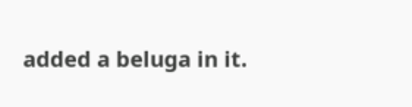added a beluga in it.